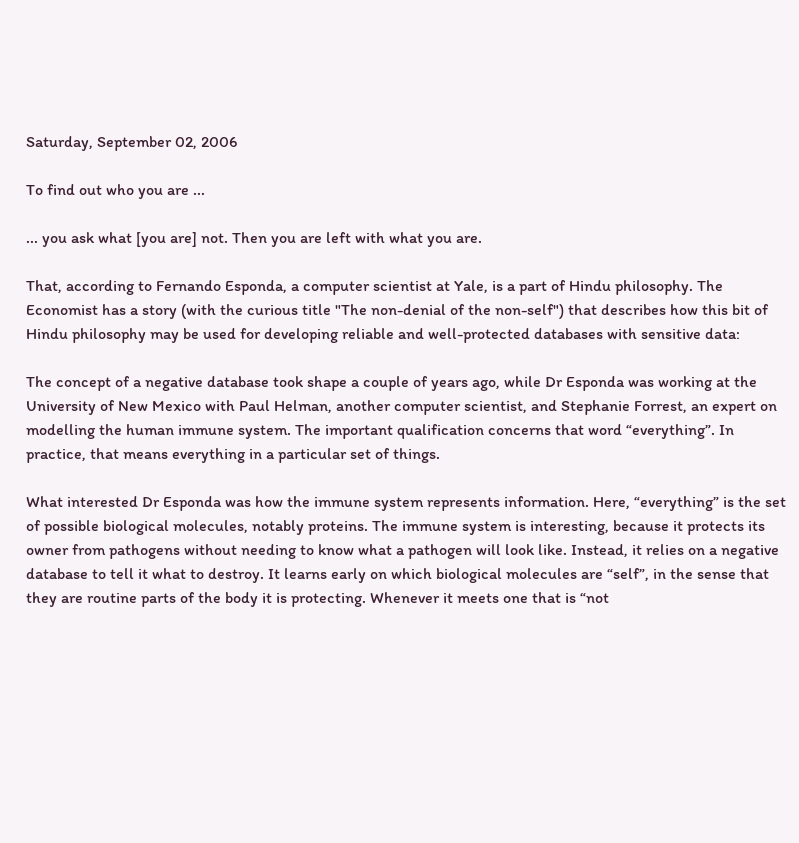Saturday, September 02, 2006

To find out who you are ...

... you ask what [you are] not. Then you are left with what you are.

That, according to Fernando Esponda, a computer scientist at Yale, is a part of Hindu philosophy. The Economist has a story (with the curious title "The non-denial of the non-self") that describes how this bit of Hindu philosophy may be used for developing reliable and well-protected databases with sensitive data:

The concept of a negative database took shape a couple of years ago, while Dr Esponda was working at the University of New Mexico with Paul Helman, another computer scientist, and Stephanie Forrest, an expert on modelling the human immune system. The important qualification concerns that word “everything”. In practice, that means everything in a particular set of things.

What interested Dr Esponda was how the immune system represents information. Here, “everything” is the set of possible biological molecules, notably proteins. The immune system is interesting, because it protects its owner from pathogens without needing to know what a pathogen will look like. Instead, it relies on a negative database to tell it what to destroy. It learns early on which biological molecules are “self”, in the sense that they are routine parts of the body it is protecting. Whenever it meets one that is “not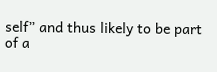self” and thus likely to be part of a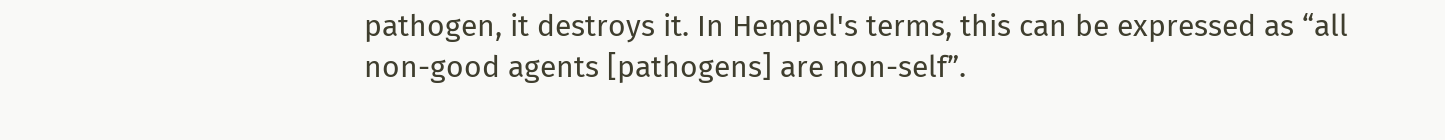pathogen, it destroys it. In Hempel's terms, this can be expressed as “all non-good agents [pathogens] are non-self”.